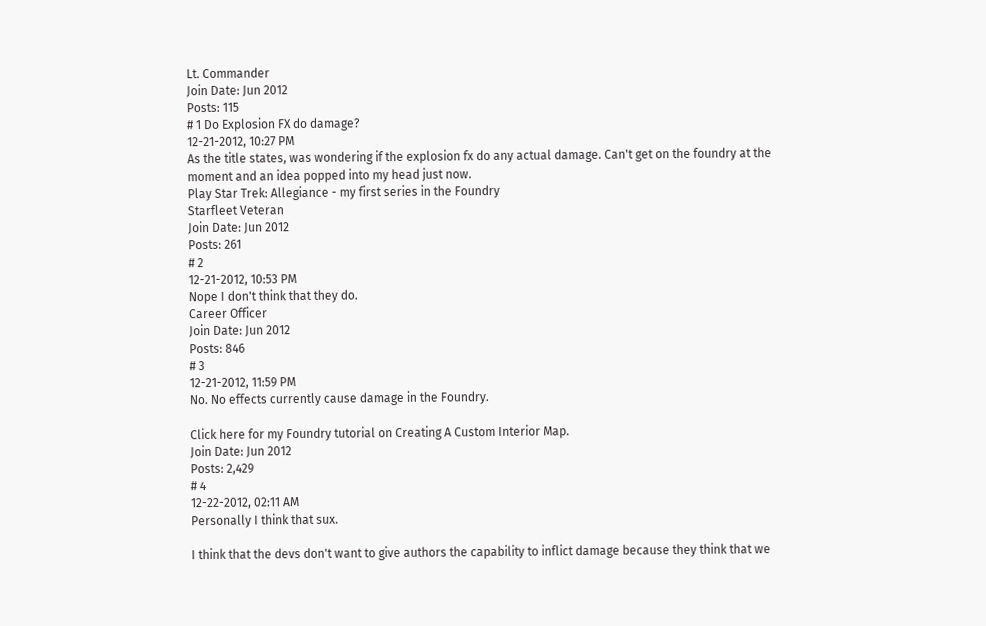Lt. Commander
Join Date: Jun 2012
Posts: 115
# 1 Do Explosion FX do damage?
12-21-2012, 10:27 PM
As the title states, was wondering if the explosion fx do any actual damage. Can't get on the foundry at the moment and an idea popped into my head just now.
Play Star Trek: Allegiance - my first series in the Foundry
Starfleet Veteran
Join Date: Jun 2012
Posts: 261
# 2
12-21-2012, 10:53 PM
Nope I don't think that they do.
Career Officer
Join Date: Jun 2012
Posts: 846
# 3
12-21-2012, 11:59 PM
No. No effects currently cause damage in the Foundry.

Click here for my Foundry tutorial on Creating A Custom Interior Map.
Join Date: Jun 2012
Posts: 2,429
# 4
12-22-2012, 02:11 AM
Personally I think that sux.

I think that the devs don't want to give authors the capability to inflict damage because they think that we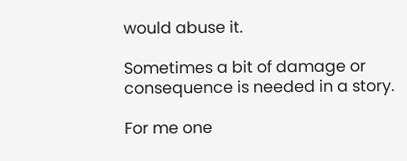would abuse it.

Sometimes a bit of damage or consequence is needed in a story.

For me one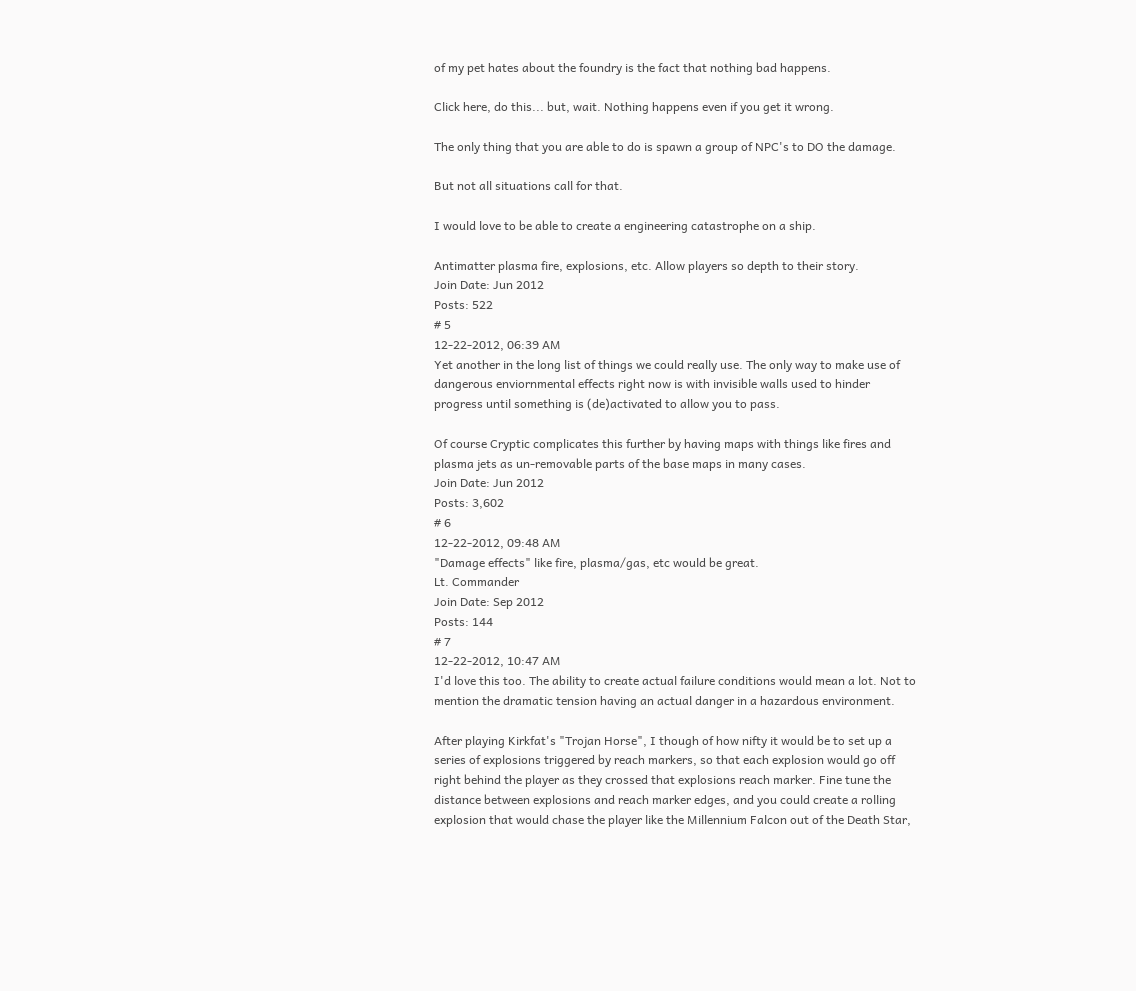of my pet hates about the foundry is the fact that nothing bad happens.

Click here, do this... but, wait. Nothing happens even if you get it wrong.

The only thing that you are able to do is spawn a group of NPC's to DO the damage.

But not all situations call for that.

I would love to be able to create a engineering catastrophe on a ship.

Antimatter plasma fire, explosions, etc. Allow players so depth to their story.
Join Date: Jun 2012
Posts: 522
# 5
12-22-2012, 06:39 AM
Yet another in the long list of things we could really use. The only way to make use of dangerous enviornmental effects right now is with invisible walls used to hinder progress until something is (de)activated to allow you to pass.

Of course Cryptic complicates this further by having maps with things like fires and plasma jets as un-removable parts of the base maps in many cases.
Join Date: Jun 2012
Posts: 3,602
# 6
12-22-2012, 09:48 AM
"Damage effects" like fire, plasma/gas, etc would be great.
Lt. Commander
Join Date: Sep 2012
Posts: 144
# 7
12-22-2012, 10:47 AM
I'd love this too. The ability to create actual failure conditions would mean a lot. Not to mention the dramatic tension having an actual danger in a hazardous environment.

After playing Kirkfat's "Trojan Horse", I though of how nifty it would be to set up a series of explosions triggered by reach markers, so that each explosion would go off right behind the player as they crossed that explosions reach marker. Fine tune the distance between explosions and reach marker edges, and you could create a rolling explosion that would chase the player like the Millennium Falcon out of the Death Star,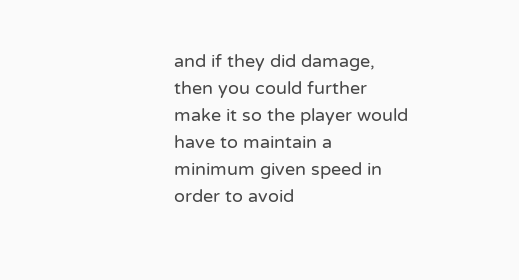and if they did damage, then you could further make it so the player would have to maintain a minimum given speed in order to avoid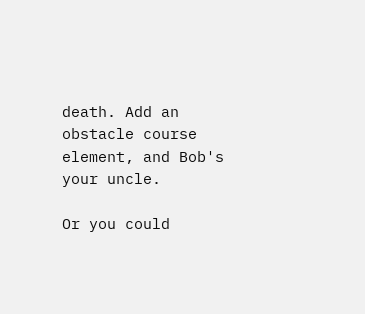death. Add an obstacle course element, and Bob's your uncle.

Or you could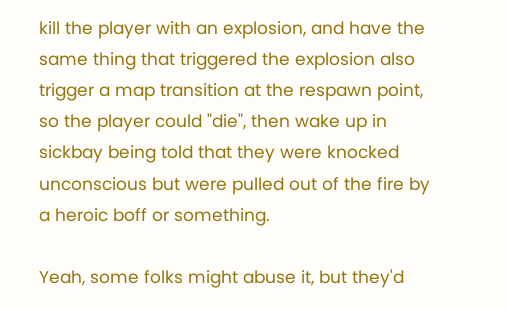kill the player with an explosion, and have the same thing that triggered the explosion also trigger a map transition at the respawn point, so the player could "die", then wake up in sickbay being told that they were knocked unconscious but were pulled out of the fire by a heroic boff or something.

Yeah, some folks might abuse it, but they'd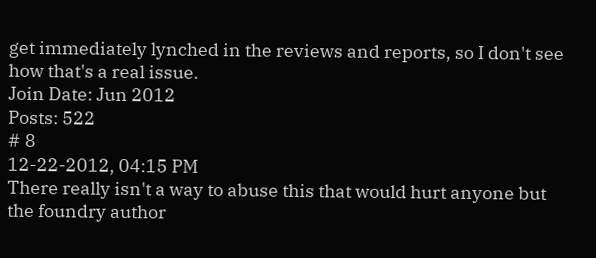get immediately lynched in the reviews and reports, so I don't see how that's a real issue.
Join Date: Jun 2012
Posts: 522
# 8
12-22-2012, 04:15 PM
There really isn't a way to abuse this that would hurt anyone but the foundry author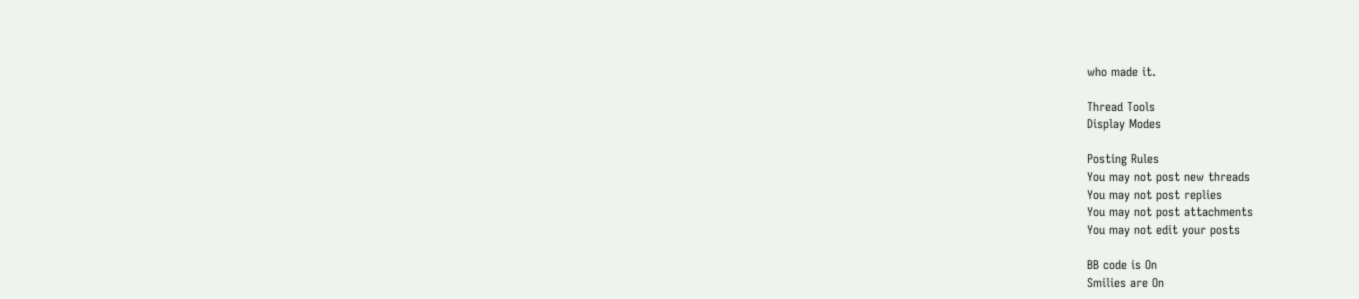who made it.

Thread Tools
Display Modes

Posting Rules
You may not post new threads
You may not post replies
You may not post attachments
You may not edit your posts

BB code is On
Smilies are On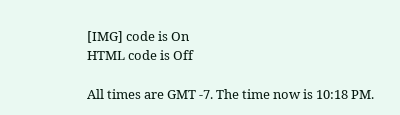[IMG] code is On
HTML code is Off

All times are GMT -7. The time now is 10:18 PM.